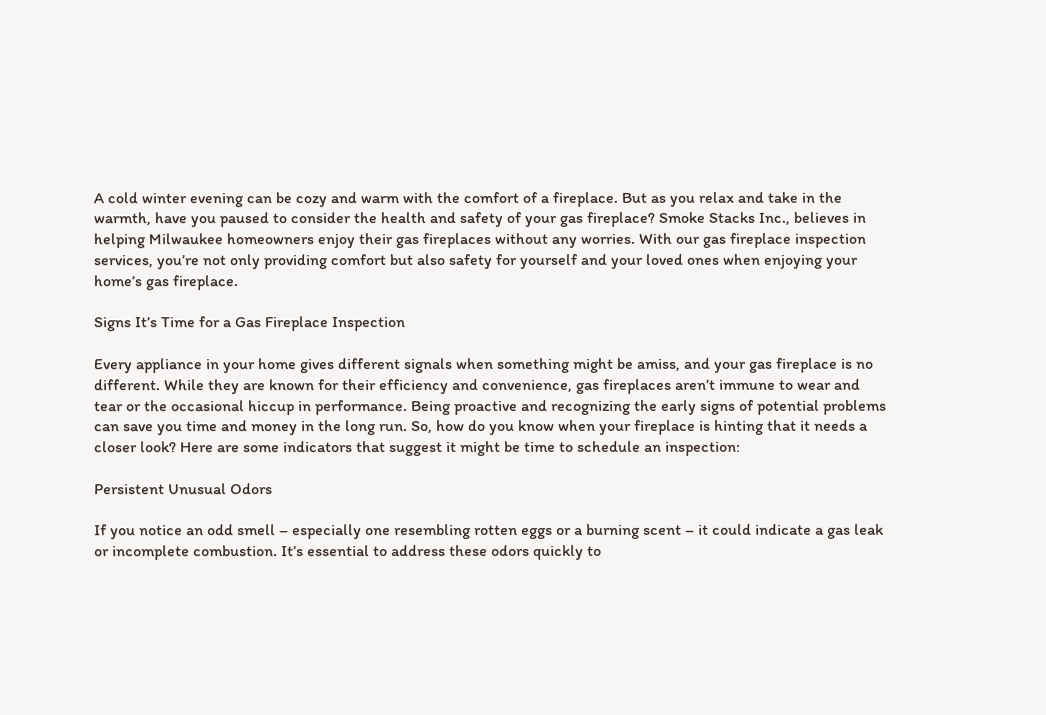A cold winter evening can be cozy and warm with the comfort of a fireplace. But as you relax and take in the warmth, have you paused to consider the health and safety of your gas fireplace? Smoke Stacks Inc., believes in helping Milwaukee homeowners enjoy their gas fireplaces without any worries. With our gas fireplace inspection services, you’re not only providing comfort but also safety for yourself and your loved ones when enjoying your home’s gas fireplace.

Signs It’s Time for a Gas Fireplace Inspection

Every appliance in your home gives different signals when something might be amiss, and your gas fireplace is no different. While they are known for their efficiency and convenience, gas fireplaces aren’t immune to wear and tear or the occasional hiccup in performance. Being proactive and recognizing the early signs of potential problems can save you time and money in the long run. So, how do you know when your fireplace is hinting that it needs a closer look? Here are some indicators that suggest it might be time to schedule an inspection:

Persistent Unusual Odors

If you notice an odd smell – especially one resembling rotten eggs or a burning scent – it could indicate a gas leak or incomplete combustion. It’s essential to address these odors quickly to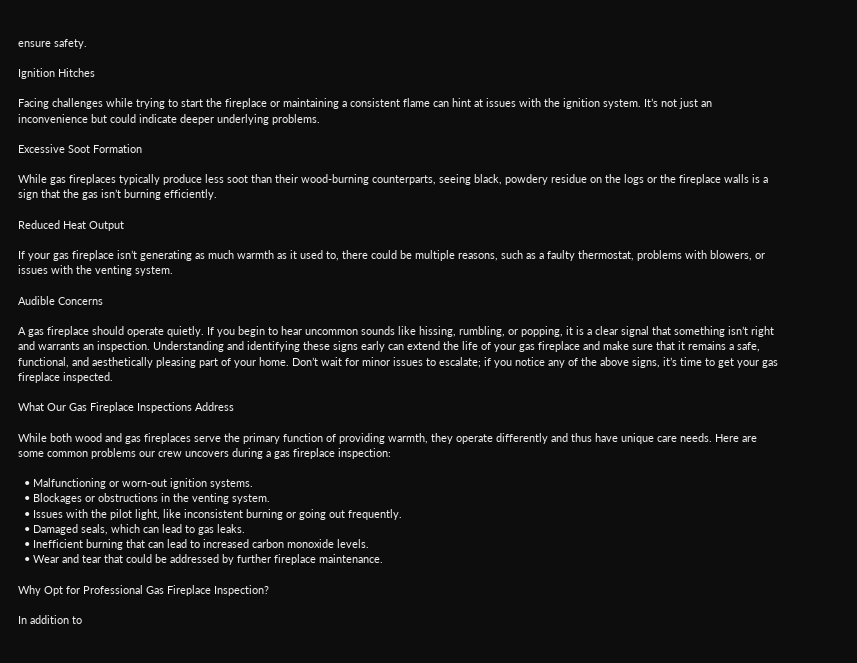ensure safety.

Ignition Hitches

Facing challenges while trying to start the fireplace or maintaining a consistent flame can hint at issues with the ignition system. It’s not just an inconvenience but could indicate deeper underlying problems.

Excessive Soot Formation

While gas fireplaces typically produce less soot than their wood-burning counterparts, seeing black, powdery residue on the logs or the fireplace walls is a sign that the gas isn’t burning efficiently.

Reduced Heat Output

If your gas fireplace isn’t generating as much warmth as it used to, there could be multiple reasons, such as a faulty thermostat, problems with blowers, or issues with the venting system.

Audible Concerns

A gas fireplace should operate quietly. If you begin to hear uncommon sounds like hissing, rumbling, or popping, it is a clear signal that something isn’t right and warrants an inspection. Understanding and identifying these signs early can extend the life of your gas fireplace and make sure that it remains a safe, functional, and aesthetically pleasing part of your home. Don’t wait for minor issues to escalate; if you notice any of the above signs, it’s time to get your gas fireplace inspected.

What Our Gas Fireplace Inspections Address

While both wood and gas fireplaces serve the primary function of providing warmth, they operate differently and thus have unique care needs. Here are some common problems our crew uncovers during a gas fireplace inspection:

  • Malfunctioning or worn-out ignition systems.
  • Blockages or obstructions in the venting system.
  • Issues with the pilot light, like inconsistent burning or going out frequently.
  • Damaged seals, which can lead to gas leaks.
  • Inefficient burning that can lead to increased carbon monoxide levels.
  • Wear and tear that could be addressed by further fireplace maintenance.

Why Opt for Professional Gas Fireplace Inspection?

In addition to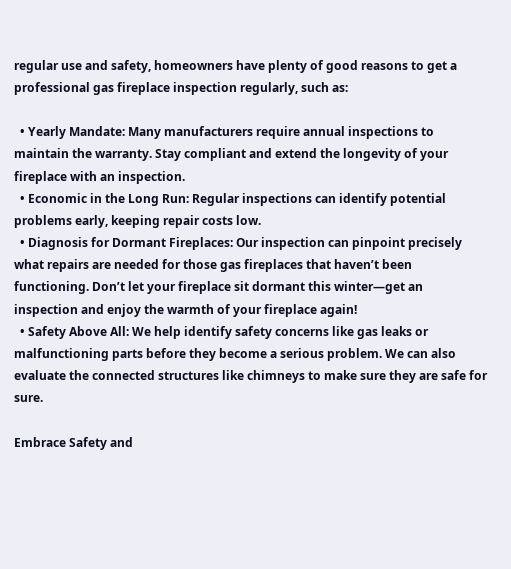regular use and safety, homeowners have plenty of good reasons to get a professional gas fireplace inspection regularly, such as:

  • Yearly Mandate: Many manufacturers require annual inspections to maintain the warranty. Stay compliant and extend the longevity of your fireplace with an inspection.
  • Economic in the Long Run: Regular inspections can identify potential problems early, keeping repair costs low.
  • Diagnosis for Dormant Fireplaces: Our inspection can pinpoint precisely what repairs are needed for those gas fireplaces that haven’t been functioning. Don’t let your fireplace sit dormant this winter—get an inspection and enjoy the warmth of your fireplace again!
  • Safety Above All: We help identify safety concerns like gas leaks or malfunctioning parts before they become a serious problem. We can also evaluate the connected structures like chimneys to make sure they are safe for sure.

Embrace Safety and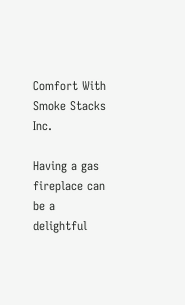Comfort With Smoke Stacks Inc.

Having a gas fireplace can be a delightful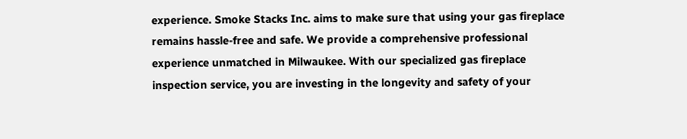experience. Smoke Stacks Inc. aims to make sure that using your gas fireplace remains hassle-free and safe. We provide a comprehensive professional experience unmatched in Milwaukee. With our specialized gas fireplace inspection service, you are investing in the longevity and safety of your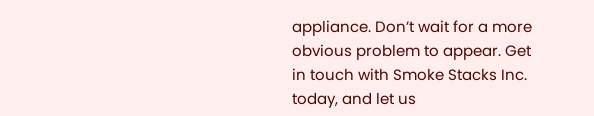appliance. Don’t wait for a more obvious problem to appear. Get in touch with Smoke Stacks Inc. today, and let us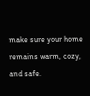make sure your home remains warm, cozy, and safe.